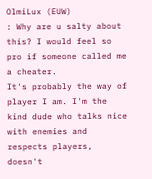OlmiLux (EUW)
: Why are u salty about this? I would feel so pro if someone called me a cheater.
It's probably the way of player I am. I'm the kind dude who talks nice with enemies and respects players, doesn't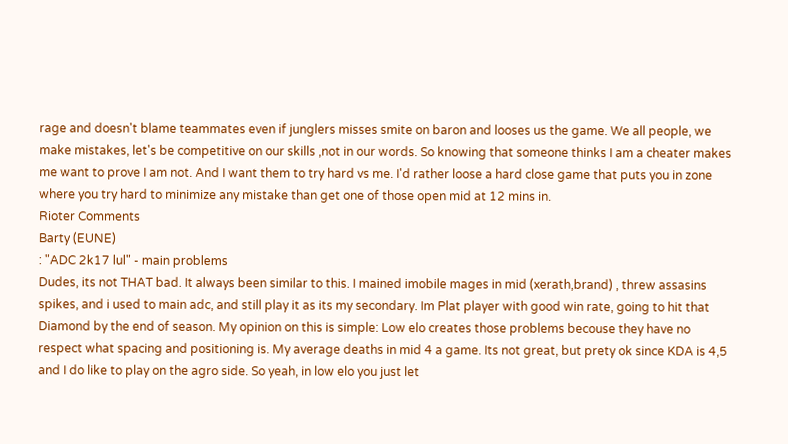rage and doesn't blame teammates even if junglers misses smite on baron and looses us the game. We all people, we make mistakes, let's be competitive on our skills ,not in our words. So knowing that someone thinks I am a cheater makes me want to prove I am not. And I want them to try hard vs me. I'd rather loose a hard close game that puts you in zone where you try hard to minimize any mistake than get one of those open mid at 12 mins in.
Rioter Comments
Barty (EUNE)
: "ADC 2k17 lul" - main problems
Dudes, its not THAT bad. It always been similar to this. I mained imobile mages in mid (xerath,brand) , threw assasins spikes, and i used to main adc, and still play it as its my secondary. Im Plat player with good win rate, going to hit that Diamond by the end of season. My opinion on this is simple: Low elo creates those problems becouse they have no respect what spacing and positioning is. My average deaths in mid 4 a game. Its not great, but prety ok since KDA is 4,5 and I do like to play on the agro side. So yeah, in low elo you just let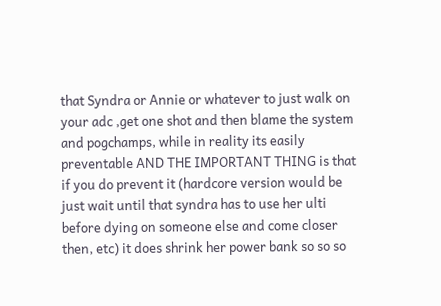that Syndra or Annie or whatever to just walk on your adc ,get one shot and then blame the system and pogchamps, while in reality its easily preventable AND THE IMPORTANT THING is that if you do prevent it (hardcore version would be just wait until that syndra has to use her ulti before dying on someone else and come closer then, etc) it does shrink her power bank so so so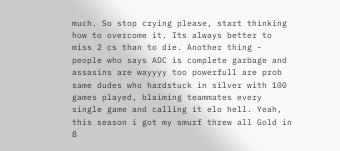much. So stop crying please, start thinking how to overcome it. Its always better to miss 2 cs than to die. Another thing - people who says ADC is complete garbage and assasins are wayyyy too powerfull are prob same dudes who hardstuck in silver with 100 games played, blaiming teammates every single game and calling it elo hell. Yeah, this season i got my smurf threw all Gold in 8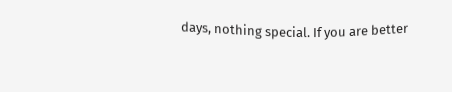days, nothing special. If you are better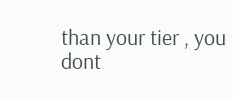than your tier , you dont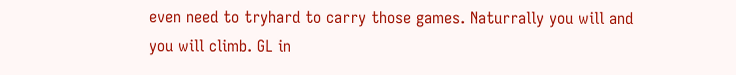even need to tryhard to carry those games. Naturrally you will and you will climb. GL in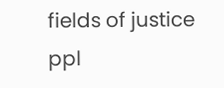fields of justice ppl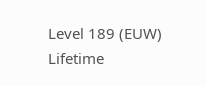Level 189 (EUW)
Lifetime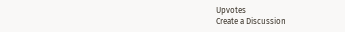Upvotes
Create a Discussion